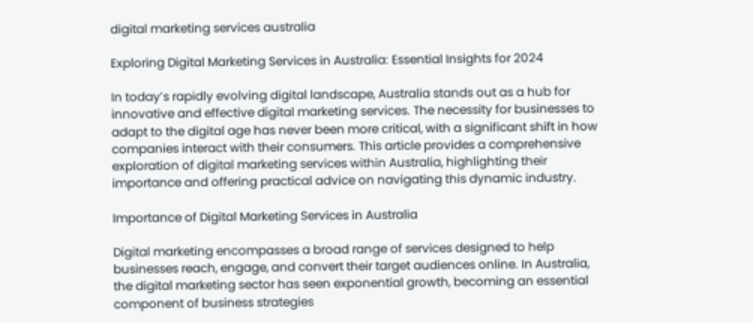digital marketing services australia

Exploring Digital Marketing Services in Australia: Essential Insights for 2024

In today’s rapidly evolving digital landscape, Australia stands out as a hub for innovative and effective digital marketing services. The necessity for businesses to adapt to the digital age has never been more critical, with a significant shift in how companies interact with their consumers. This article provides a comprehensive exploration of digital marketing services within Australia, highlighting their importance and offering practical advice on navigating this dynamic industry.

Importance of Digital Marketing Services in Australia

Digital marketing encompasses a broad range of services designed to help businesses reach, engage, and convert their target audiences online. In Australia, the digital marketing sector has seen exponential growth, becoming an essential component of business strategies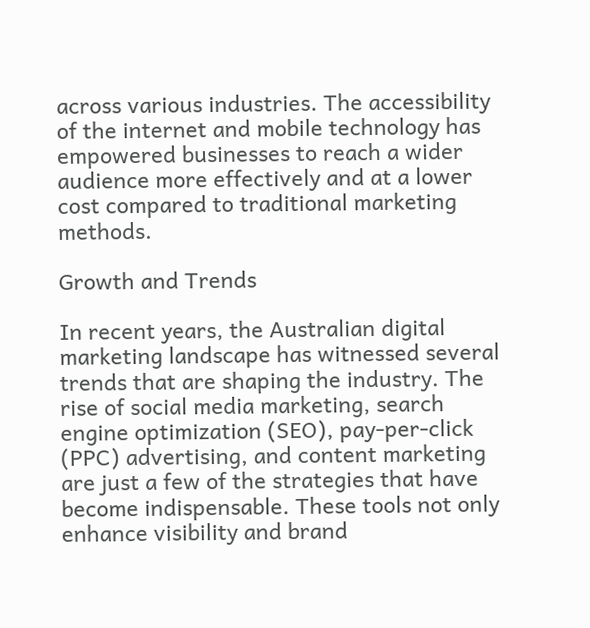across various industries. The accessibility of the internet and mobile technology has empowered businesses to reach a wider audience more effectively and at a lower cost compared to traditional marketing methods.

Growth and Trends

In recent years, the Australian digital marketing landscape has witnessed several trends that are shaping the industry. The rise of social media marketing, search engine optimization (SEO), pay-per-click (PPC) advertising, and content marketing are just a few of the strategies that have become indispensable. These tools not only enhance visibility and brand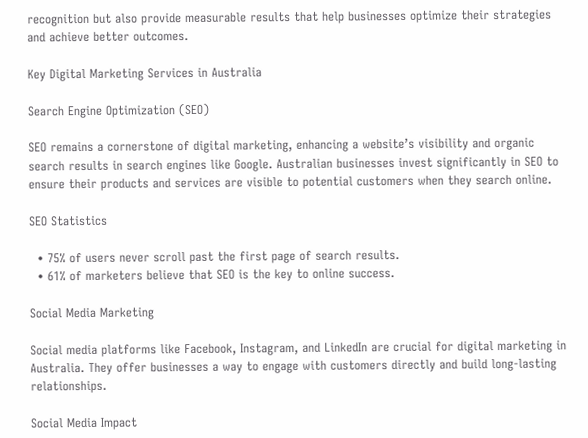recognition but also provide measurable results that help businesses optimize their strategies and achieve better outcomes.

Key Digital Marketing Services in Australia

Search Engine Optimization (SEO)

SEO remains a cornerstone of digital marketing, enhancing a website’s visibility and organic search results in search engines like Google. Australian businesses invest significantly in SEO to ensure their products and services are visible to potential customers when they search online.

SEO Statistics

  • 75% of users never scroll past the first page of search results.
  • 61% of marketers believe that SEO is the key to online success.

Social Media Marketing

Social media platforms like Facebook, Instagram, and LinkedIn are crucial for digital marketing in Australia. They offer businesses a way to engage with customers directly and build long-lasting relationships.

Social Media Impact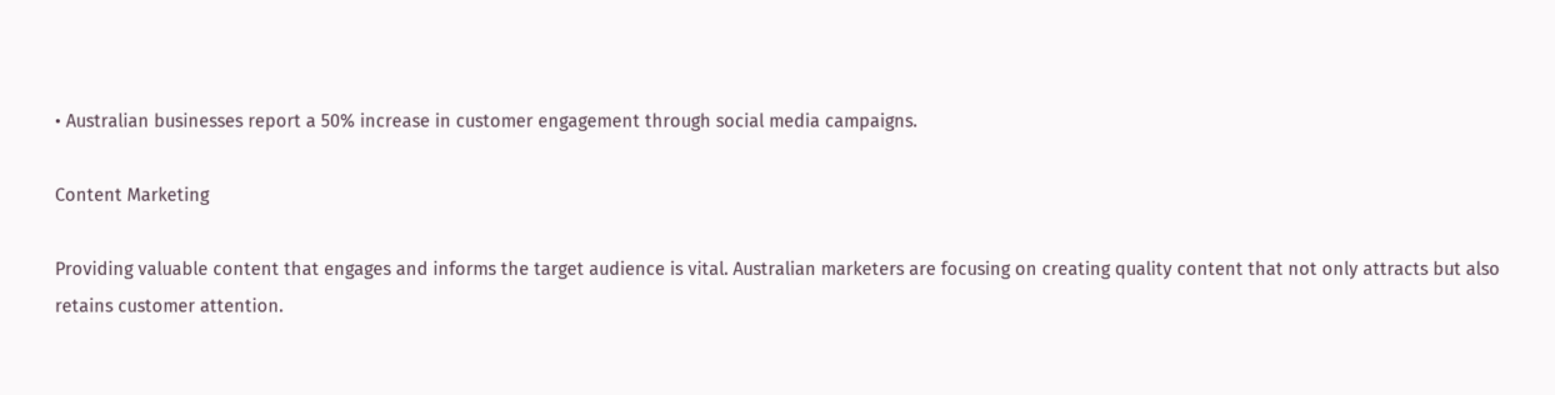• Australian businesses report a 50% increase in customer engagement through social media campaigns.

Content Marketing

Providing valuable content that engages and informs the target audience is vital. Australian marketers are focusing on creating quality content that not only attracts but also retains customer attention.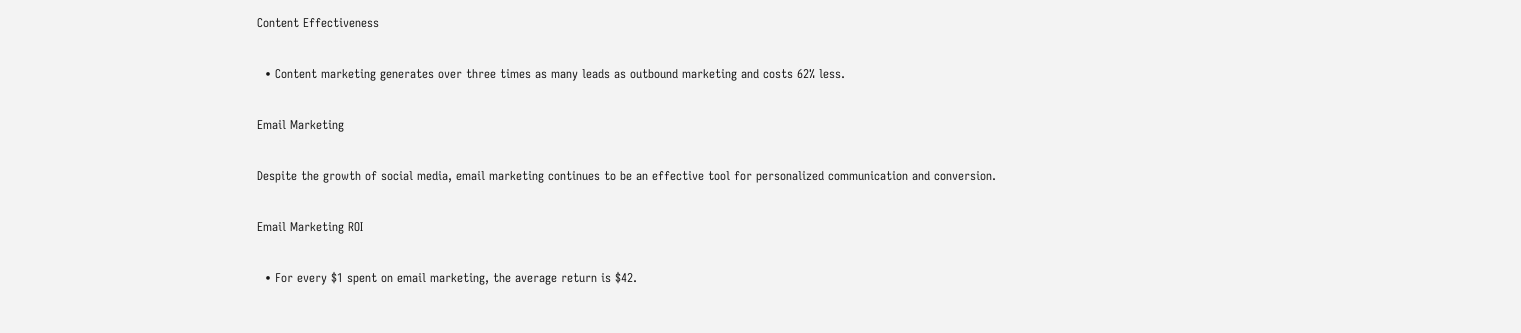Content Effectiveness

  • Content marketing generates over three times as many leads as outbound marketing and costs 62% less.

Email Marketing

Despite the growth of social media, email marketing continues to be an effective tool for personalized communication and conversion.

Email Marketing ROI

  • For every $1 spent on email marketing, the average return is $42.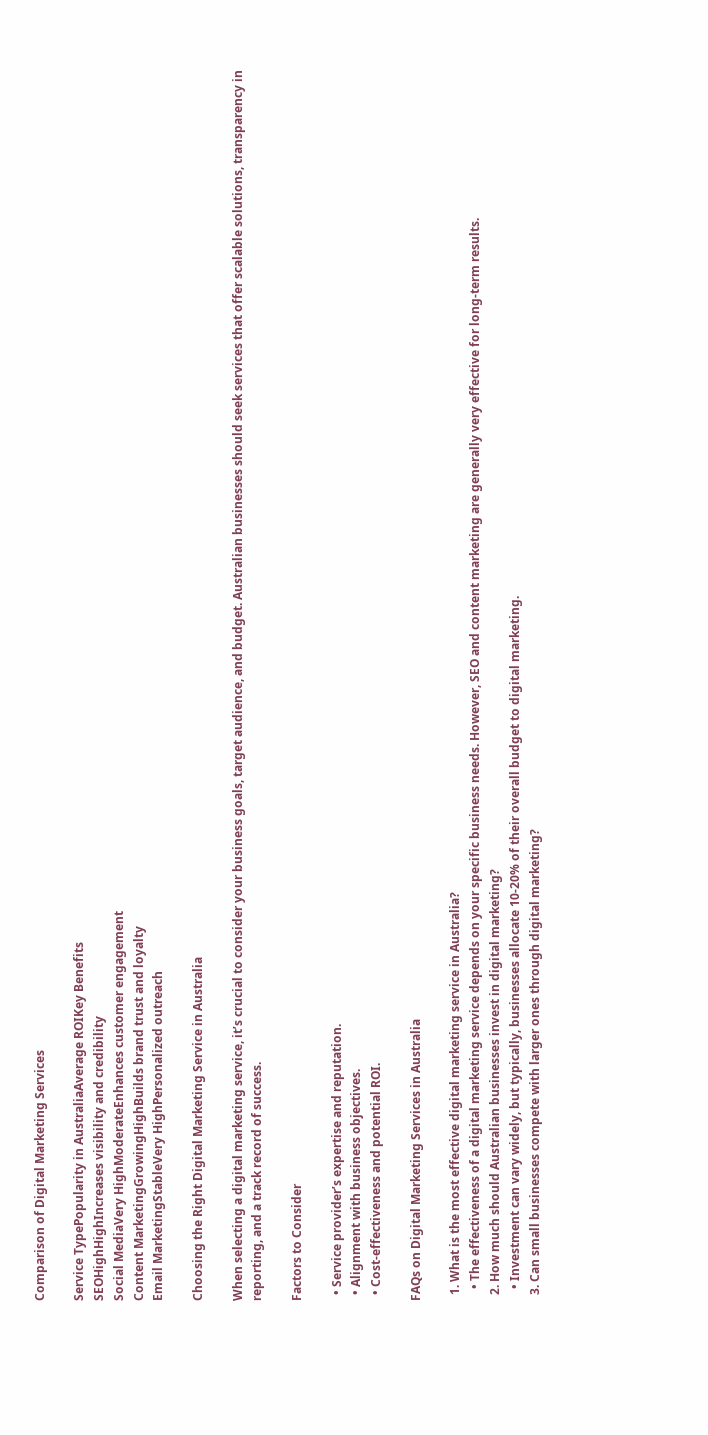Comparison of Digital Marketing Services

Service TypePopularity in AustraliaAverage ROIKey Benefits
SEOHighHighIncreases visibility and credibility
Social MediaVery HighModerateEnhances customer engagement
Content MarketingGrowingHighBuilds brand trust and loyalty
Email MarketingStableVery HighPersonalized outreach

Choosing the Right Digital Marketing Service in Australia

When selecting a digital marketing service, it’s crucial to consider your business goals, target audience, and budget. Australian businesses should seek services that offer scalable solutions, transparency in reporting, and a track record of success.

Factors to Consider

  • Service provider’s expertise and reputation.
  • Alignment with business objectives.
  • Cost-effectiveness and potential ROI.

FAQs on Digital Marketing Services in Australia

  1. What is the most effective digital marketing service in Australia?
    • The effectiveness of a digital marketing service depends on your specific business needs. However, SEO and content marketing are generally very effective for long-term results.
  2. How much should Australian businesses invest in digital marketing?
    • Investment can vary widely, but typically, businesses allocate 10-20% of their overall budget to digital marketing.
  3. Can small businesses compete with larger ones through digital marketing?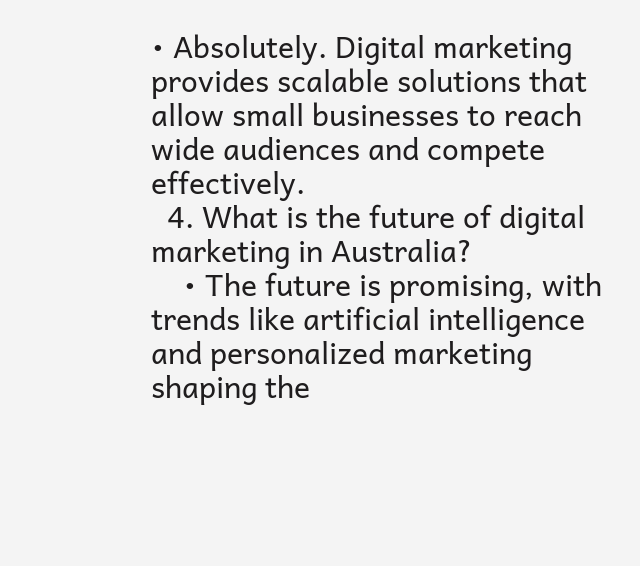• Absolutely. Digital marketing provides scalable solutions that allow small businesses to reach wide audiences and compete effectively.
  4. What is the future of digital marketing in Australia?
    • The future is promising, with trends like artificial intelligence and personalized marketing shaping the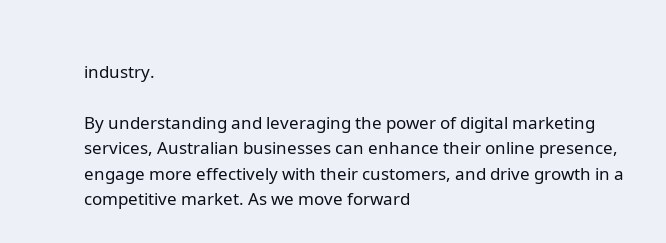industry.

By understanding and leveraging the power of digital marketing services, Australian businesses can enhance their online presence, engage more effectively with their customers, and drive growth in a competitive market. As we move forward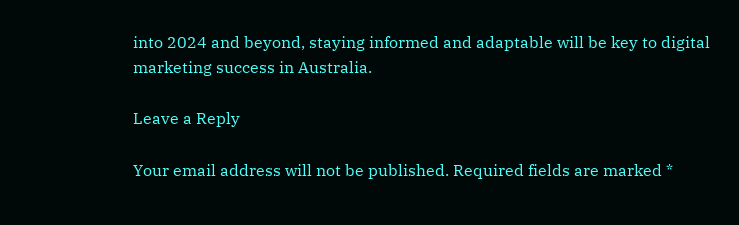into 2024 and beyond, staying informed and adaptable will be key to digital marketing success in Australia.

Leave a Reply

Your email address will not be published. Required fields are marked *